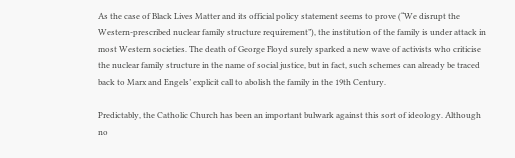As the case of Black Lives Matter and its official policy statement seems to prove (“We disrupt the Western-prescribed nuclear family structure requirement”), the institution of the family is under attack in most Western societies. The death of George Floyd surely sparked a new wave of activists who criticise the nuclear family structure in the name of social justice, but in fact, such schemes can already be traced back to Marx and Engels’ explicit call to abolish the family in the 19th Century.

Predictably, the Catholic Church has been an important bulwark against this sort of ideology. Although no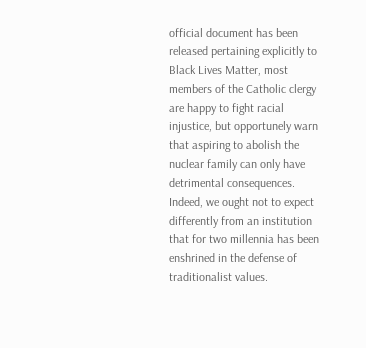official document has been released pertaining explicitly to Black Lives Matter, most members of the Catholic clergy are happy to fight racial injustice, but opportunely warn that aspiring to abolish the nuclear family can only have detrimental consequences. Indeed, we ought not to expect differently from an institution that for two millennia has been enshrined in the defense of traditionalist values.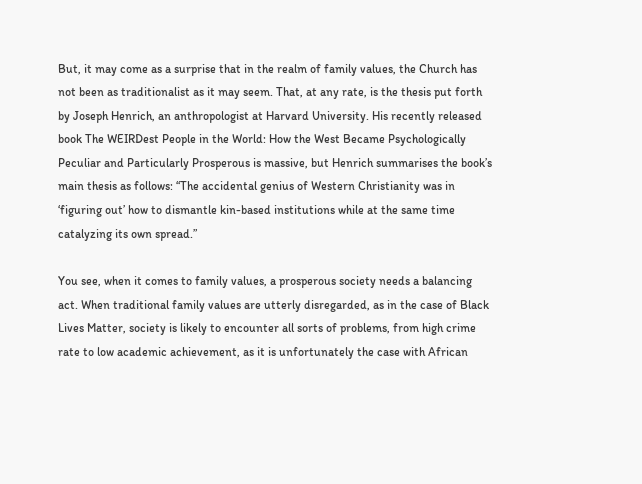But, it may come as a surprise that in the realm of family values, the Church has not been as traditionalist as it may seem. That, at any rate, is the thesis put forth by Joseph Henrich, an anthropologist at Harvard University. His recently released book The WEIRDest People in the World: How the West Became Psychologically Peculiar and Particularly Prosperous is massive, but Henrich summarises the book’s main thesis as follows: “The accidental genius of Western Christianity was in ‘figuring out’ how to dismantle kin-based institutions while at the same time catalyzing its own spread.”

You see, when it comes to family values, a prosperous society needs a balancing act. When traditional family values are utterly disregarded, as in the case of Black Lives Matter, society is likely to encounter all sorts of problems, from high crime rate to low academic achievement, as it is unfortunately the case with African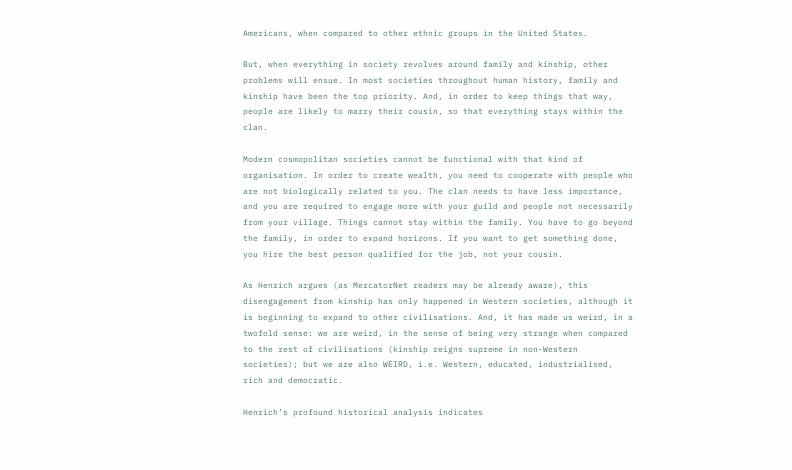Americans, when compared to other ethnic groups in the United States.

But, when everything in society revolves around family and kinship, other problems will ensue. In most societies throughout human history, family and kinship have been the top priority. And, in order to keep things that way, people are likely to marry their cousin, so that everything stays within the clan.

Modern cosmopolitan societies cannot be functional with that kind of organisation. In order to create wealth, you need to cooperate with people who are not biologically related to you. The clan needs to have less importance, and you are required to engage more with your guild and people not necessarily from your village. Things cannot stay within the family. You have to go beyond the family, in order to expand horizons. If you want to get something done, you hire the best person qualified for the job, not your cousin.

As Henrich argues (as MercatorNet readers may be already aware), this disengagement from kinship has only happened in Western societies, although it is beginning to expand to other civilisations. And, it has made us weird, in a twofold sense: we are weird, in the sense of being very strange when compared to the rest of civilisations (kinship reigns supreme in non-Western societies); but we are also WEIRD, i.e. Western, educated, industrialised, rich and democratic.

Henrich’s profound historical analysis indicates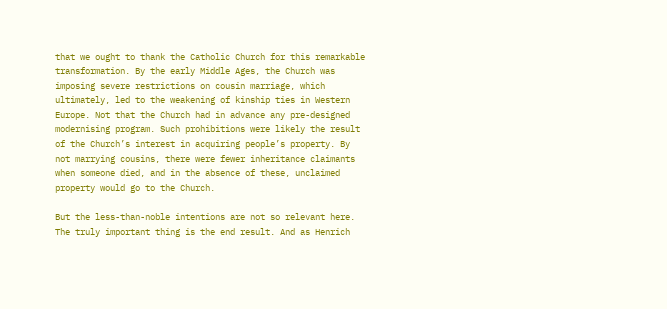that we ought to thank the Catholic Church for this remarkable transformation. By the early Middle Ages, the Church was imposing severe restrictions on cousin marriage, which ultimately, led to the weakening of kinship ties in Western Europe. Not that the Church had in advance any pre-designed modernising program. Such prohibitions were likely the result of the Church’s interest in acquiring people’s property. By not marrying cousins, there were fewer inheritance claimants when someone died, and in the absence of these, unclaimed property would go to the Church.

But the less-than-noble intentions are not so relevant here. The truly important thing is the end result. And as Henrich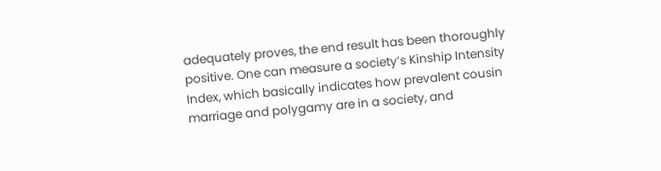adequately proves, the end result has been thoroughly positive. One can measure a society’s Kinship Intensity Index, which basically indicates how prevalent cousin marriage and polygamy are in a society, and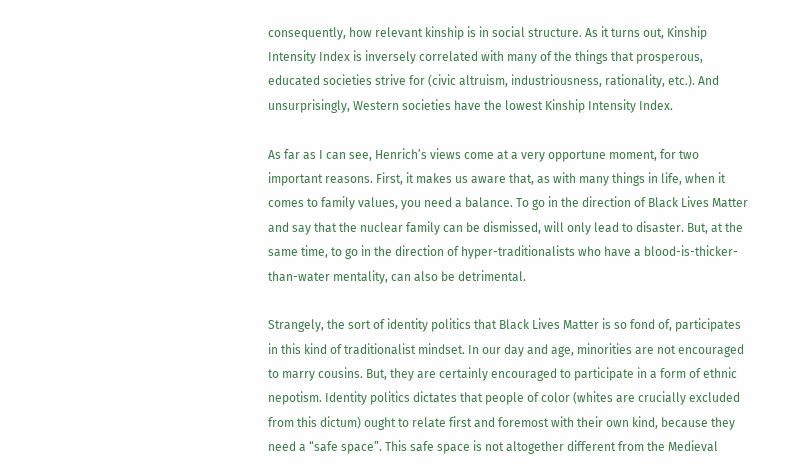consequently, how relevant kinship is in social structure. As it turns out, Kinship Intensity Index is inversely correlated with many of the things that prosperous, educated societies strive for (civic altruism, industriousness, rationality, etc.). And unsurprisingly, Western societies have the lowest Kinship Intensity Index.

As far as I can see, Henrich’s views come at a very opportune moment, for two important reasons. First, it makes us aware that, as with many things in life, when it comes to family values, you need a balance. To go in the direction of Black Lives Matter and say that the nuclear family can be dismissed, will only lead to disaster. But, at the same time, to go in the direction of hyper-traditionalists who have a blood-is-thicker-than-water mentality, can also be detrimental.

Strangely, the sort of identity politics that Black Lives Matter is so fond of, participates in this kind of traditionalist mindset. In our day and age, minorities are not encouraged to marry cousins. But, they are certainly encouraged to participate in a form of ethnic nepotism. Identity politics dictates that people of color (whites are crucially excluded from this dictum) ought to relate first and foremost with their own kind, because they need a “safe space”. This safe space is not altogether different from the Medieval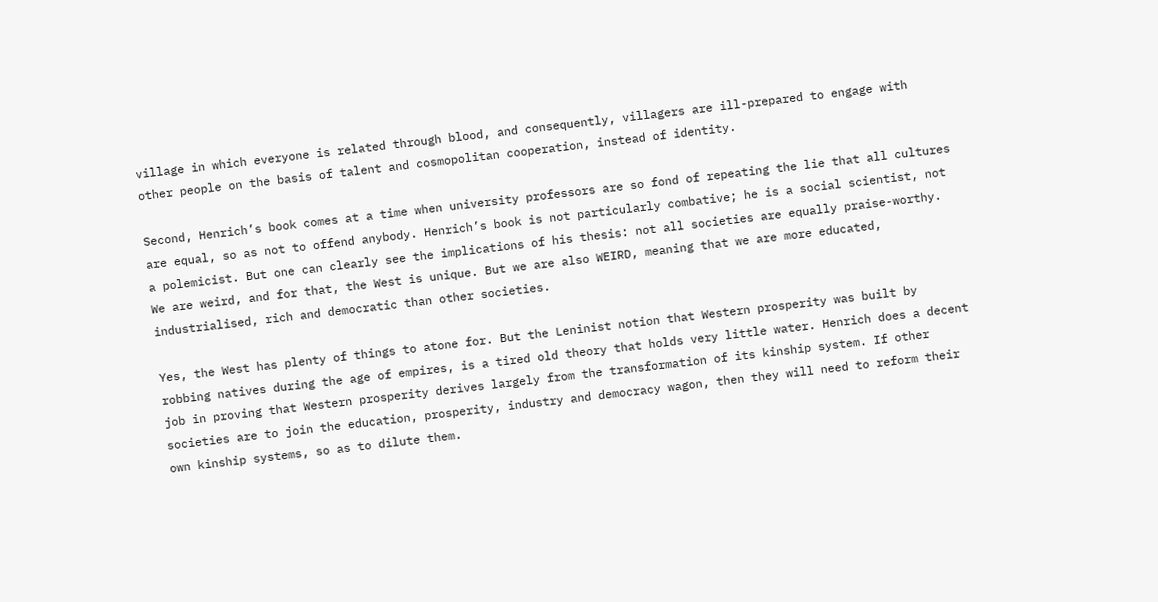village in which everyone is related through blood, and consequently, villagers are ill-prepared to engage with other people on the basis of talent and cosmopolitan cooperation, instead of identity.

Second, Henrich’s book comes at a time when university professors are so fond of repeating the lie that all cultures are equal, so as not to offend anybody. Henrich’s book is not particularly combative; he is a social scientist, not a polemicist. But one can clearly see the implications of his thesis: not all societies are equally praise-worthy. We are weird, and for that, the West is unique. But we are also WEIRD, meaning that we are more educated, industrialised, rich and democratic than other societies.

Yes, the West has plenty of things to atone for. But the Leninist notion that Western prosperity was built by robbing natives during the age of empires, is a tired old theory that holds very little water. Henrich does a decent job in proving that Western prosperity derives largely from the transformation of its kinship system. If other societies are to join the education, prosperity, industry and democracy wagon, then they will need to reform their own kinship systems, so as to dilute them.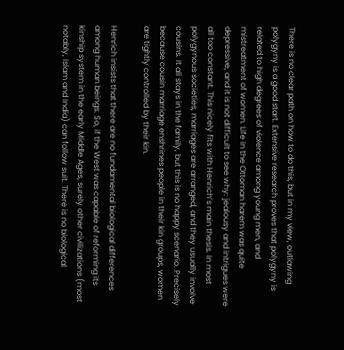There is no clear path on how to do this, but in my view, outlawing polygyny is a good start. Extensive research proves that polygyny is related to high degrees of violence among young men, and mistreatment of women. Life in the Ottoman harem was quite depressive, and it is not difficult to see why: jealousy and intrigues were all too constant. This nicely fits with Henrich’s main thesis. In most polygynous societies, marriages are arranged, and they usually involve cousins. It all stays in the family, but this is no happy scenario. Precisely because cousin marriage enshrines people in their kin groups, women are tightly controlled by their kin.

Henrich insists that there are no fundamental biological differences among human beings. So, if the West was capable of reforming its kinship system in the early Middle Ages, surely other civilizations (most notably, Islam and India) can follow suit. There is no biological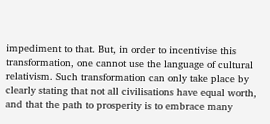impediment to that. But, in order to incentivise this transformation, one cannot use the language of cultural relativism. Such transformation can only take place by clearly stating that not all civilisations have equal worth, and that the path to prosperity is to embrace many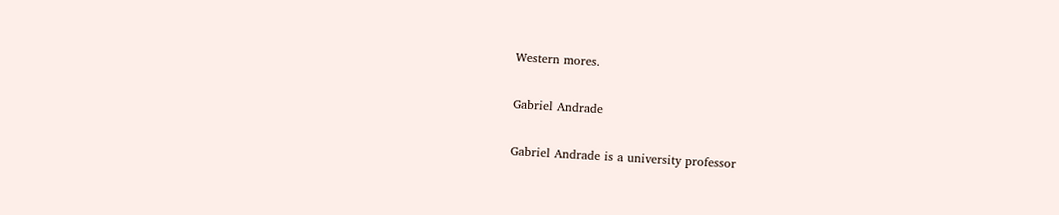Western mores.

Gabriel Andrade

Gabriel Andrade is a university professor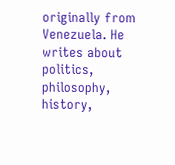originally from Venezuela. He writes about politics, philosophy, history,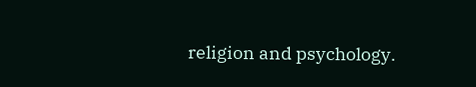religion and psychology.